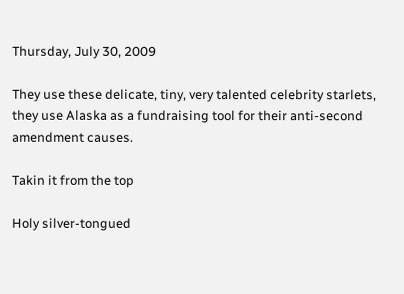Thursday, July 30, 2009

They use these delicate, tiny, very talented celebrity starlets, they use Alaska as a fundraising tool for their anti-second amendment causes.

Takin it from the top

Holy silver-tongued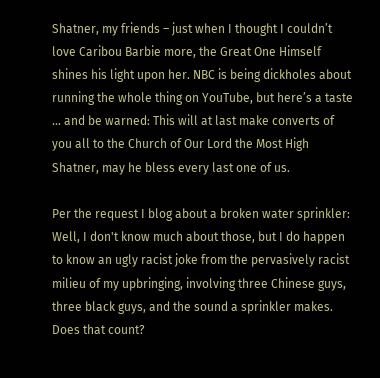Shatner, my friends – just when I thought I couldn’t love Caribou Barbie more, the Great One Himself shines his light upon her. NBC is being dickholes about running the whole thing on YouTube, but here’s a taste … and be warned: This will at last make converts of you all to the Church of Our Lord the Most High Shatner, may he bless every last one of us.

Per the request I blog about a broken water sprinkler: Well, I don't know much about those, but I do happen to know an ugly racist joke from the pervasively racist milieu of my upbringing, involving three Chinese guys, three black guys, and the sound a sprinkler makes. Does that count?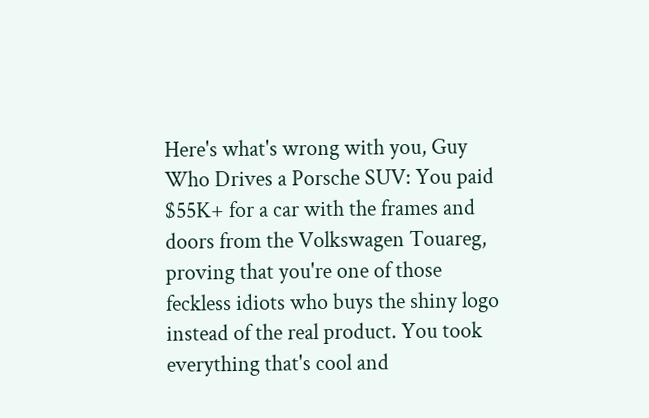Here's what's wrong with you, Guy Who Drives a Porsche SUV: You paid $55K+ for a car with the frames and doors from the Volkswagen Touareg, proving that you're one of those feckless idiots who buys the shiny logo instead of the real product. You took everything that's cool and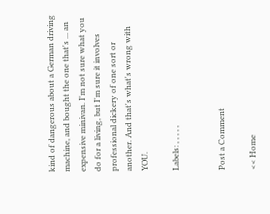kind of dangerous about a German driving machine, and bought the one that's ... an expensive minivan. I'm not sure what you do for a living, but I'm sure it involves professional dickery of one sort or another. And that's what's wrong with YOU.

Labels: , , , , ,


Post a Comment

<< Home